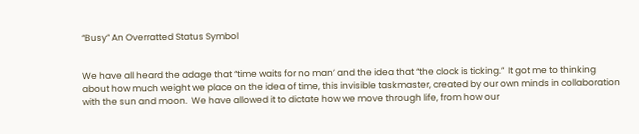“Busy” An Overratted Status Symbol


We have all heard the adage that “time waits for no man’ and the idea that “the clock is ticking.”  It got me to thinking about how much weight we place on the idea of time, this invisible taskmaster, created by our own minds in collaboration with the sun and moon.  We have allowed it to dictate how we move through life, from how our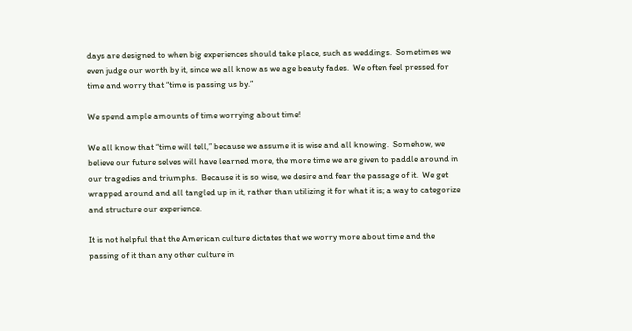days are designed to when big experiences should take place, such as weddings.  Sometimes we even judge our worth by it, since we all know as we age beauty fades.  We often feel pressed for time and worry that “time is passing us by.”

We spend ample amounts of time worrying about time!

We all know that “time will tell,” because we assume it is wise and all knowing.  Somehow, we believe our future selves will have learned more, the more time we are given to paddle around in our tragedies and triumphs.  Because it is so wise, we desire and fear the passage of it.  We get wrapped around and all tangled up in it, rather than utilizing it for what it is; a way to categorize and structure our experience.

It is not helpful that the American culture dictates that we worry more about time and the passing of it than any other culture in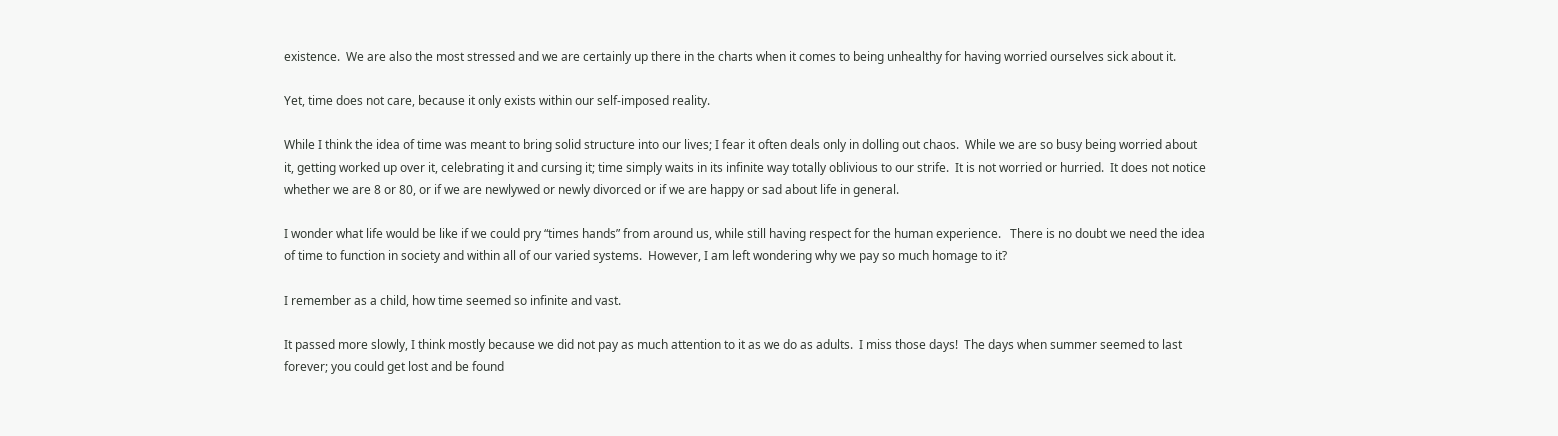existence.  We are also the most stressed and we are certainly up there in the charts when it comes to being unhealthy for having worried ourselves sick about it.

Yet, time does not care, because it only exists within our self-imposed reality.

While I think the idea of time was meant to bring solid structure into our lives; I fear it often deals only in dolling out chaos.  While we are so busy being worried about it, getting worked up over it, celebrating it and cursing it; time simply waits in its infinite way totally oblivious to our strife.  It is not worried or hurried.  It does not notice whether we are 8 or 80, or if we are newlywed or newly divorced or if we are happy or sad about life in general.

I wonder what life would be like if we could pry “times hands” from around us, while still having respect for the human experience.   There is no doubt we need the idea of time to function in society and within all of our varied systems.  However, I am left wondering why we pay so much homage to it?

I remember as a child, how time seemed so infinite and vast.

It passed more slowly, I think mostly because we did not pay as much attention to it as we do as adults.  I miss those days!  The days when summer seemed to last forever; you could get lost and be found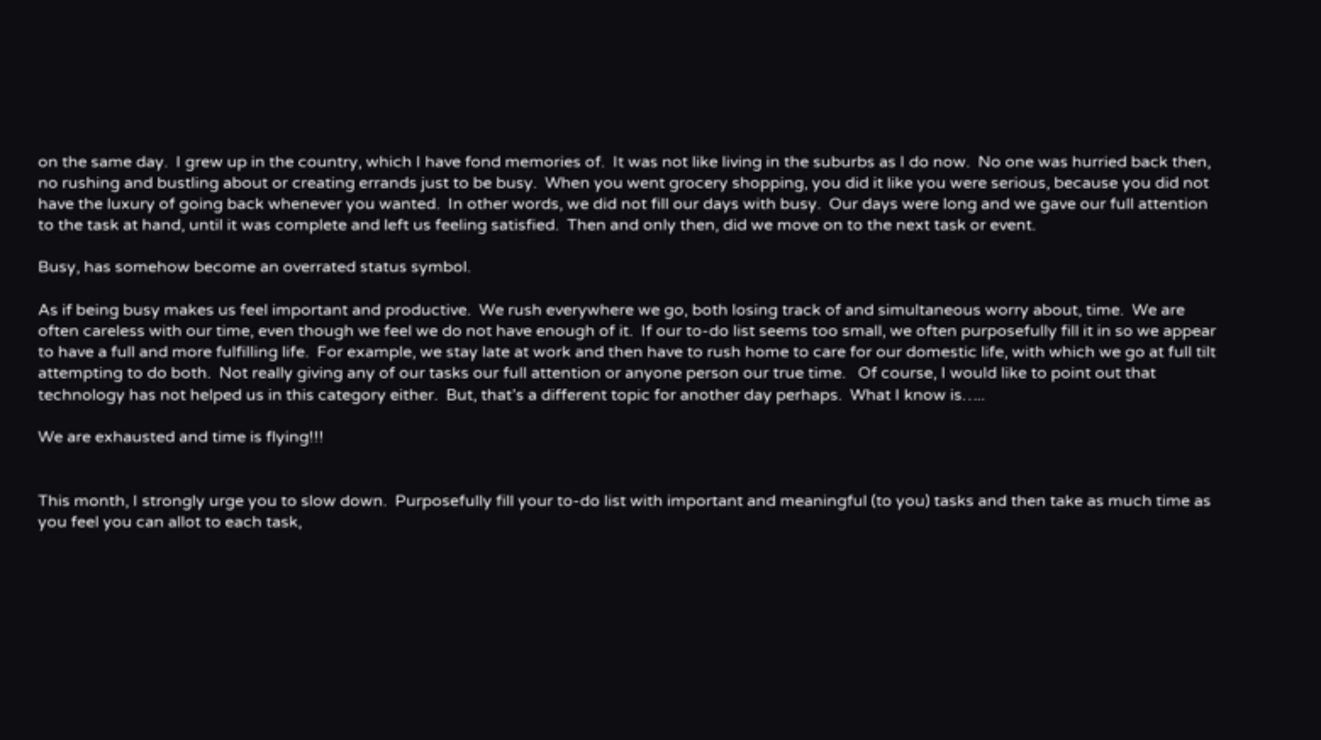on the same day.  I grew up in the country, which I have fond memories of.  It was not like living in the suburbs as I do now.  No one was hurried back then, no rushing and bustling about or creating errands just to be busy.  When you went grocery shopping, you did it like you were serious, because you did not have the luxury of going back whenever you wanted.  In other words, we did not fill our days with busy.  Our days were long and we gave our full attention to the task at hand, until it was complete and left us feeling satisfied.  Then and only then, did we move on to the next task or event.

Busy, has somehow become an overrated status symbol.

As if being busy makes us feel important and productive.  We rush everywhere we go, both losing track of and simultaneous worry about, time.  We are often careless with our time, even though we feel we do not have enough of it.  If our to-do list seems too small, we often purposefully fill it in so we appear to have a full and more fulfilling life.  For example, we stay late at work and then have to rush home to care for our domestic life, with which we go at full tilt attempting to do both.  Not really giving any of our tasks our full attention or anyone person our true time.   Of course, I would like to point out that technology has not helped us in this category either.  But, that’s a different topic for another day perhaps.  What I know is…..

We are exhausted and time is flying!!!


This month, I strongly urge you to slow down.  Purposefully fill your to-do list with important and meaningful (to you) tasks and then take as much time as you feel you can allot to each task,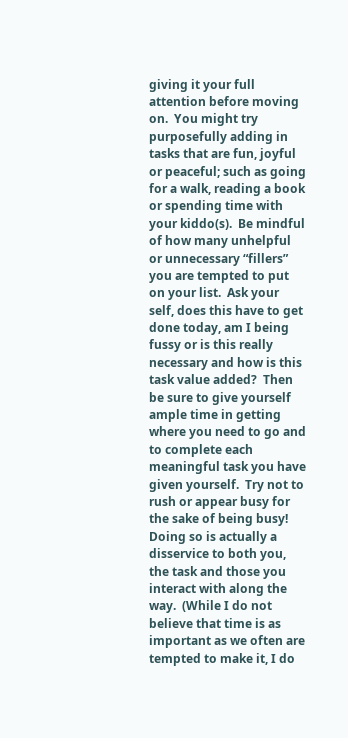giving it your full attention before moving on.  You might try purposefully adding in tasks that are fun, joyful or peaceful; such as going for a walk, reading a book or spending time with your kiddo(s).  Be mindful of how many unhelpful or unnecessary “fillers” you are tempted to put on your list.  Ask your self, does this have to get done today, am I being fussy or is this really necessary and how is this task value added?  Then be sure to give yourself ample time in getting where you need to go and to complete each meaningful task you have given yourself.  Try not to rush or appear busy for the sake of being busy!  Doing so is actually a disservice to both you, the task and those you interact with along the way.  (While I do not believe that time is as important as we often are tempted to make it, I do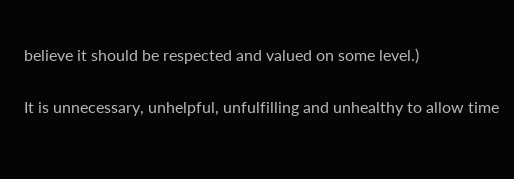believe it should be respected and valued on some level.)

It is unnecessary, unhelpful, unfulfilling and unhealthy to allow time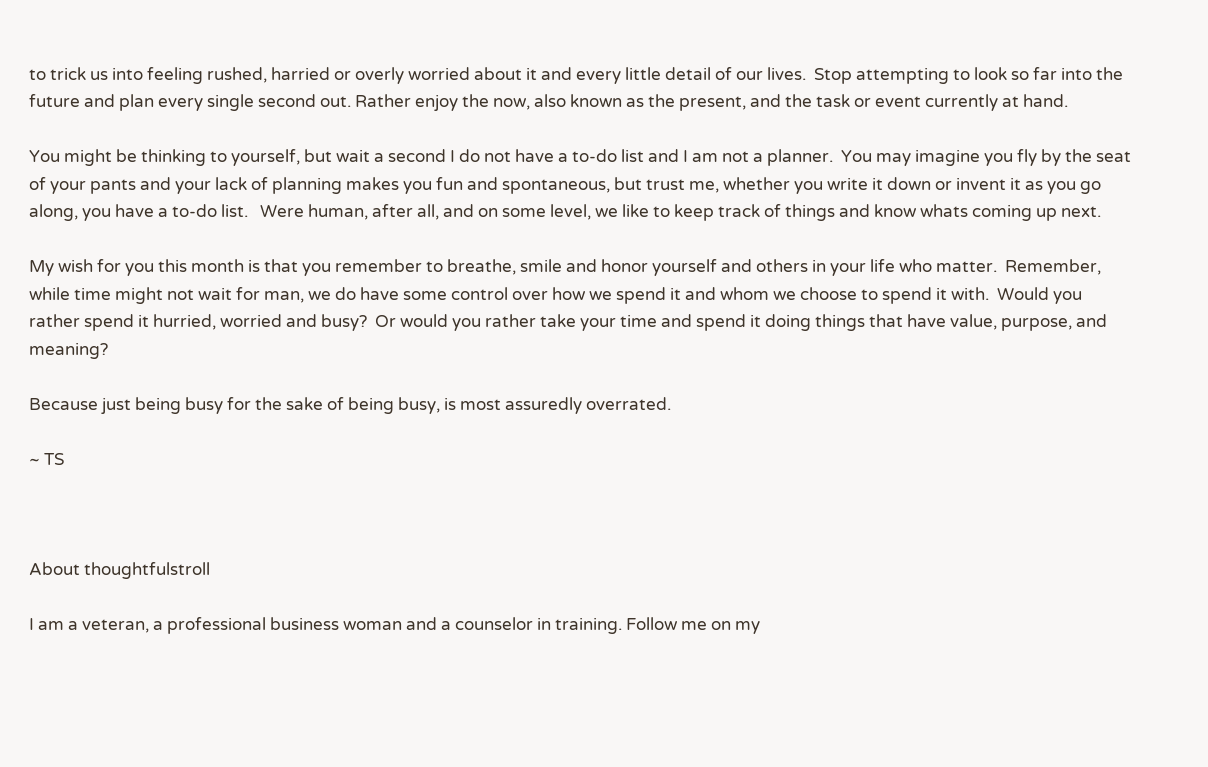to trick us into feeling rushed, harried or overly worried about it and every little detail of our lives.  Stop attempting to look so far into the future and plan every single second out. Rather enjoy the now, also known as the present, and the task or event currently at hand.

You might be thinking to yourself, but wait a second I do not have a to-do list and I am not a planner.  You may imagine you fly by the seat of your pants and your lack of planning makes you fun and spontaneous, but trust me, whether you write it down or invent it as you go along, you have a to-do list.   Were human, after all, and on some level, we like to keep track of things and know whats coming up next.

My wish for you this month is that you remember to breathe, smile and honor yourself and others in your life who matter.  Remember, while time might not wait for man, we do have some control over how we spend it and whom we choose to spend it with.  Would you rather spend it hurried, worried and busy?  Or would you rather take your time and spend it doing things that have value, purpose, and meaning?

Because just being busy for the sake of being busy, is most assuredly overrated.

~ TS



About thoughtfulstroll

I am a veteran, a professional business woman and a counselor in training. Follow me on my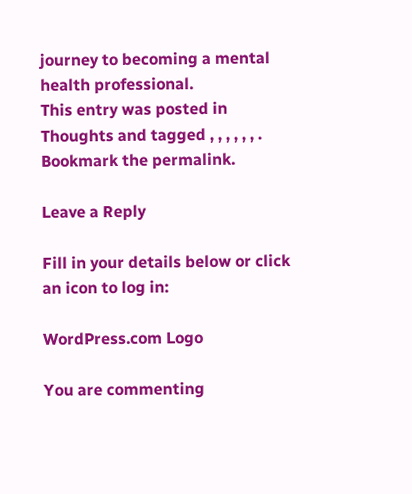journey to becoming a mental health professional.
This entry was posted in Thoughts and tagged , , , , , , . Bookmark the permalink.

Leave a Reply

Fill in your details below or click an icon to log in:

WordPress.com Logo

You are commenting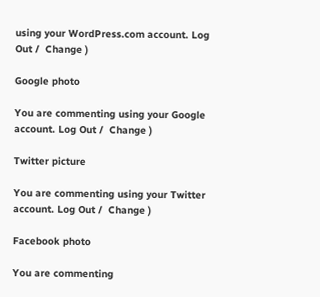using your WordPress.com account. Log Out /  Change )

Google photo

You are commenting using your Google account. Log Out /  Change )

Twitter picture

You are commenting using your Twitter account. Log Out /  Change )

Facebook photo

You are commenting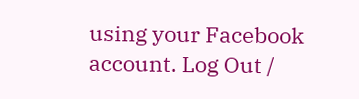using your Facebook account. Log Out /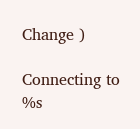Change )

Connecting to %s